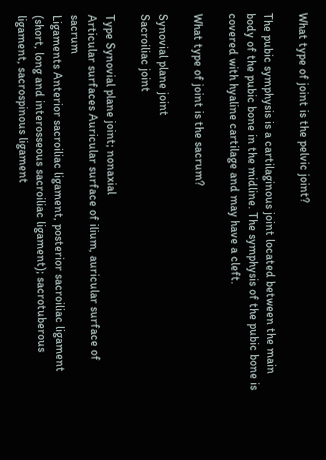What type of joint is the pelvic joint?

The pubic symphysis is a cartilaginous joint located between the main body of the pubic bone in the midline. The symphysis of the pubic bone is covered with hyaline cartilage and may have a cleft.

What type of joint is the sacrum?

Synovial plane joint
Sacroiliac joint

Type Synovial plane joint; nonaxial
Articular surfaces Auricular surface of ilium, auricular surface of sacrum
Ligaments Anterior sacroiliac ligament, posterior sacroiliac ligament (short, long and interosseous sacroiliac ligament); sacrotuberous ligament, sacrospinous ligament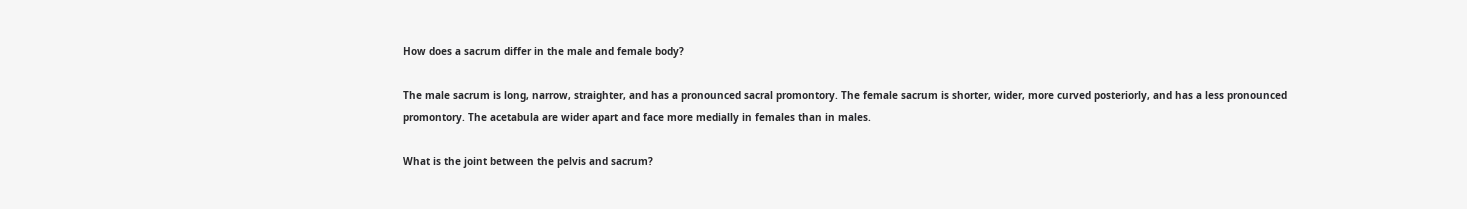How does a sacrum differ in the male and female body?

The male sacrum is long, narrow, straighter, and has a pronounced sacral promontory. The female sacrum is shorter, wider, more curved posteriorly, and has a less pronounced promontory. The acetabula are wider apart and face more medially in females than in males.

What is the joint between the pelvis and sacrum?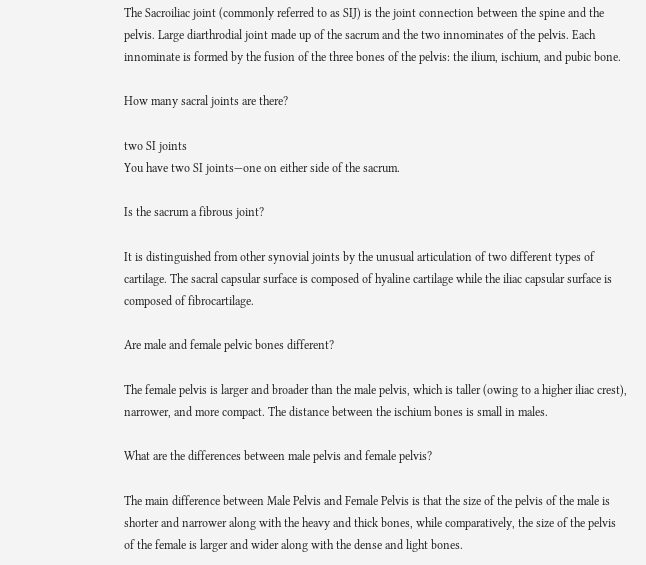The Sacroiliac joint (commonly referred to as SIJ) is the joint connection between the spine and the pelvis. Large diarthrodial joint made up of the sacrum and the two innominates of the pelvis. Each innominate is formed by the fusion of the three bones of the pelvis: the ilium, ischium, and pubic bone.

How many sacral joints are there?

two SI joints
You have two SI joints—one on either side of the sacrum.

Is the sacrum a fibrous joint?

It is distinguished from other synovial joints by the unusual articulation of two different types of cartilage. The sacral capsular surface is composed of hyaline cartilage while the iliac capsular surface is composed of fibrocartilage.

Are male and female pelvic bones different?

The female pelvis is larger and broader than the male pelvis, which is taller (owing to a higher iliac crest), narrower, and more compact. The distance between the ischium bones is small in males.

What are the differences between male pelvis and female pelvis?

The main difference between Male Pelvis and Female Pelvis is that the size of the pelvis of the male is shorter and narrower along with the heavy and thick bones, while comparatively, the size of the pelvis of the female is larger and wider along with the dense and light bones.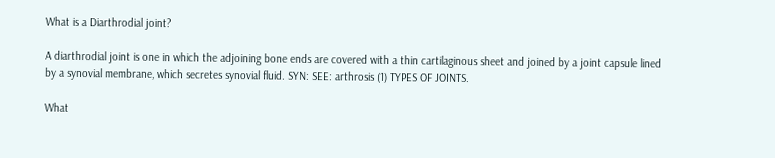What is a Diarthrodial joint?

A diarthrodial joint is one in which the adjoining bone ends are covered with a thin cartilaginous sheet and joined by a joint capsule lined by a synovial membrane, which secretes synovial fluid. SYN: SEE: arthrosis (1) TYPES OF JOINTS.

What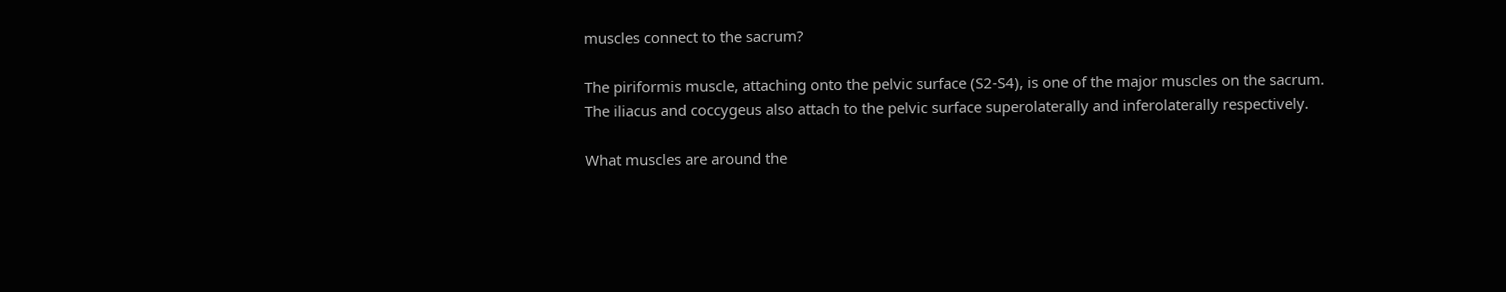muscles connect to the sacrum?

The piriformis muscle, attaching onto the pelvic surface (S2-S4), is one of the major muscles on the sacrum. The iliacus and coccygeus also attach to the pelvic surface superolaterally and inferolaterally respectively.

What muscles are around the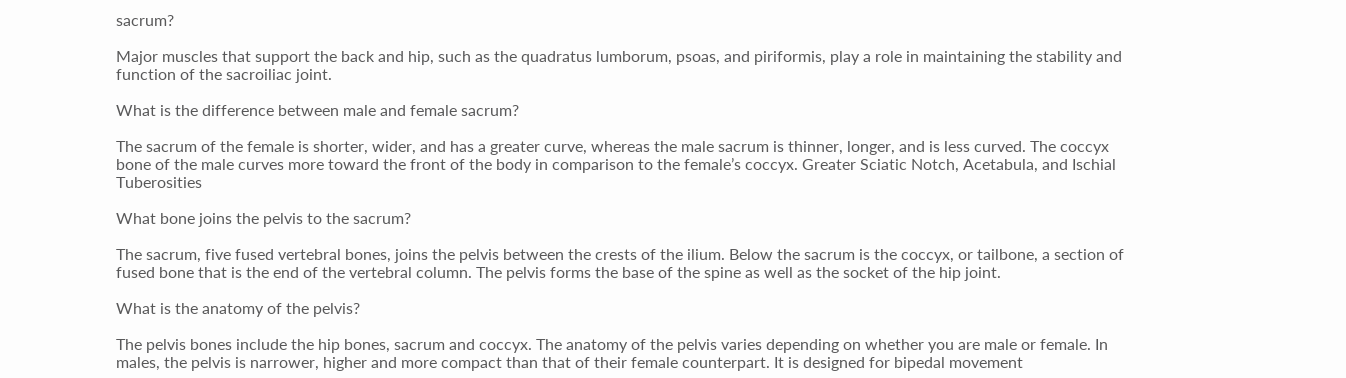sacrum?

Major muscles that support the back and hip, such as the quadratus lumborum, psoas, and piriformis, play a role in maintaining the stability and function of the sacroiliac joint.

What is the difference between male and female sacrum?

The sacrum of the female is shorter, wider, and has a greater curve, whereas the male sacrum is thinner, longer, and is less curved. The coccyx bone of the male curves more toward the front of the body in comparison to the female’s coccyx. Greater Sciatic Notch, Acetabula, and Ischial Tuberosities

What bone joins the pelvis to the sacrum?

The sacrum, five fused vertebral bones, joins the pelvis between the crests of the ilium. Below the sacrum is the coccyx, or tailbone, a section of fused bone that is the end of the vertebral column. The pelvis forms the base of the spine as well as the socket of the hip joint.

What is the anatomy of the pelvis?

The pelvis bones include the hip bones, sacrum and coccyx. The anatomy of the pelvis varies depending on whether you are male or female. In males, the pelvis is narrower, higher and more compact than that of their female counterpart. It is designed for bipedal movement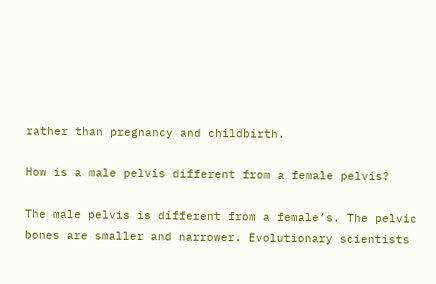rather than pregnancy and childbirth.

How is a male pelvis different from a female pelvis?

The male pelvis is different from a female’s. The pelvic bones are smaller and narrower. Evolutionary scientists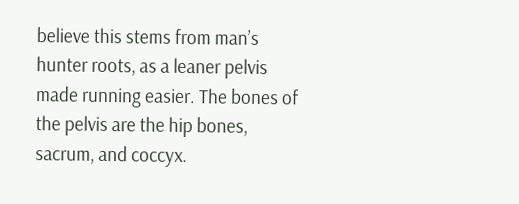believe this stems from man’s hunter roots, as a leaner pelvis made running easier. The bones of the pelvis are the hip bones, sacrum, and coccyx.